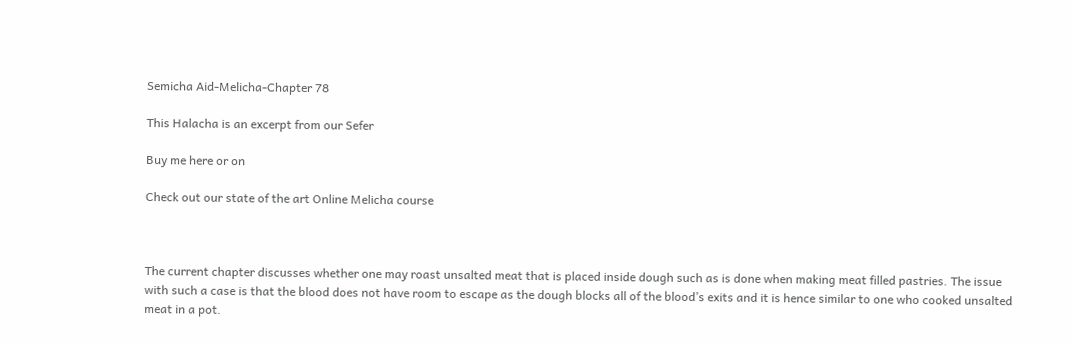Semicha Aid-Melicha-Chapter 78

This Halacha is an excerpt from our Sefer

Buy me here or on

Check out our state of the art Online Melicha course



The current chapter discusses whether one may roast unsalted meat that is placed inside dough such as is done when making meat filled pastries. The issue with such a case is that the blood does not have room to escape as the dough blocks all of the blood’s exits and it is hence similar to one who cooked unsalted meat in a pot.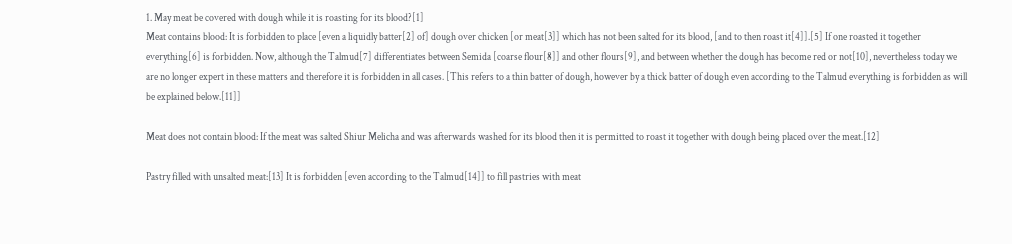1. May meat be covered with dough while it is roasting for its blood?[1]
Meat contains blood: It is forbidden to place [even a liquidly batter[2] of] dough over chicken [or meat[3]] which has not been salted for its blood, [and to then roast it[4]].[5] If one roasted it together everything[6] is forbidden. Now, although the Talmud[7] differentiates between Semida [coarse flour[8]] and other flours[9], and between whether the dough has become red or not[10], nevertheless today we are no longer expert in these matters and therefore it is forbidden in all cases. [This refers to a thin batter of dough, however by a thick batter of dough even according to the Talmud everything is forbidden as will be explained below.[11]]

Meat does not contain blood: If the meat was salted Shiur Melicha and was afterwards washed for its blood then it is permitted to roast it together with dough being placed over the meat.[12]

Pastry filled with unsalted meat:[13] It is forbidden [even according to the Talmud[14]] to fill pastries with meat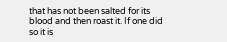that has not been salted for its blood and then roast it. If one did so it is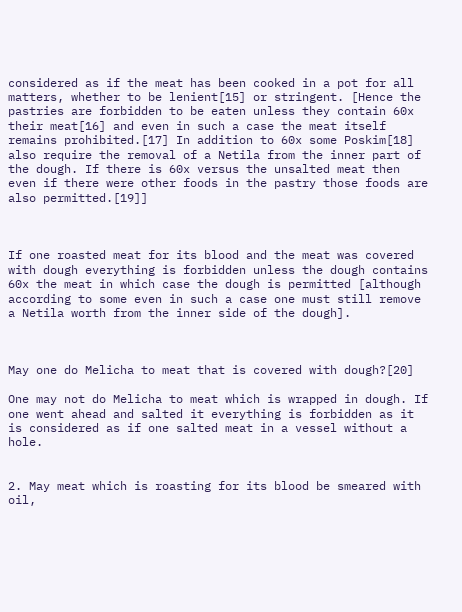considered as if the meat has been cooked in a pot for all matters, whether to be lenient[15] or stringent. [Hence the pastries are forbidden to be eaten unless they contain 60x their meat[16] and even in such a case the meat itself remains prohibited.[17] In addition to 60x some Poskim[18] also require the removal of a Netila from the inner part of the dough. If there is 60x versus the unsalted meat then even if there were other foods in the pastry those foods are also permitted.[19]]



If one roasted meat for its blood and the meat was covered with dough everything is forbidden unless the dough contains 60x the meat in which case the dough is permitted [although according to some even in such a case one must still remove a Netila worth from the inner side of the dough].



May one do Melicha to meat that is covered with dough?[20]

One may not do Melicha to meat which is wrapped in dough. If one went ahead and salted it everything is forbidden as it is considered as if one salted meat in a vessel without a hole.


2. May meat which is roasting for its blood be smeared with oil,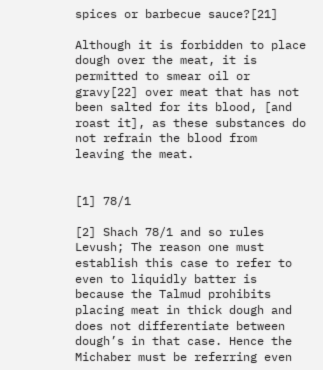spices or barbecue sauce?[21]

Although it is forbidden to place dough over the meat, it is permitted to smear oil or gravy[22] over meat that has not been salted for its blood, [and roast it], as these substances do not refrain the blood from leaving the meat.


[1] 78/1

[2] Shach 78/1 and so rules Levush; The reason one must establish this case to refer to even to liquidly batter is because the Talmud prohibits placing meat in thick dough and does not differentiate between dough’s in that case. Hence the Michaber must be referring even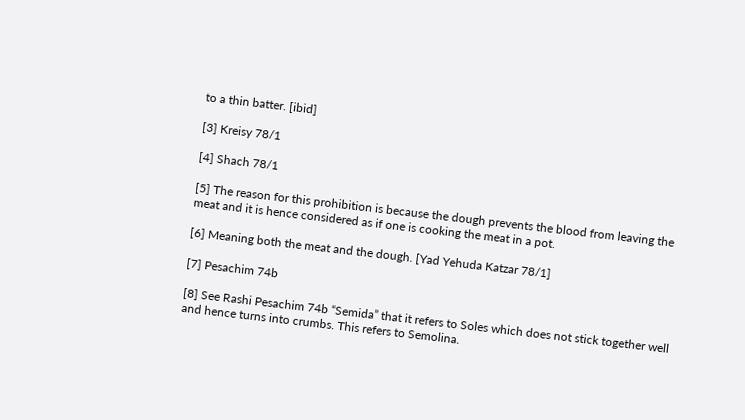to a thin batter. [ibid]

[3] Kreisy 78/1

[4] Shach 78/1

[5] The reason for this prohibition is because the dough prevents the blood from leaving the meat and it is hence considered as if one is cooking the meat in a pot.

[6] Meaning both the meat and the dough. [Yad Yehuda Katzar 78/1]

[7] Pesachim 74b

[8] See Rashi Pesachim 74b “Semida” that it refers to Soles which does not stick together well and hence turns into crumbs. This refers to Semolina.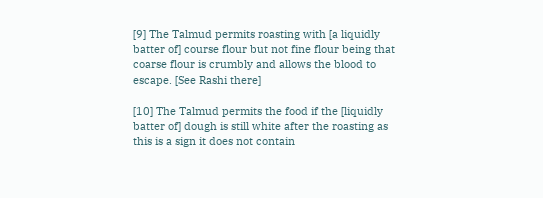[9] The Talmud permits roasting with [a liquidly batter of] course flour but not fine flour being that coarse flour is crumbly and allows the blood to escape. [See Rashi there]

[10] The Talmud permits the food if the [liquidly batter of] dough is still white after the roasting as this is a sign it does not contain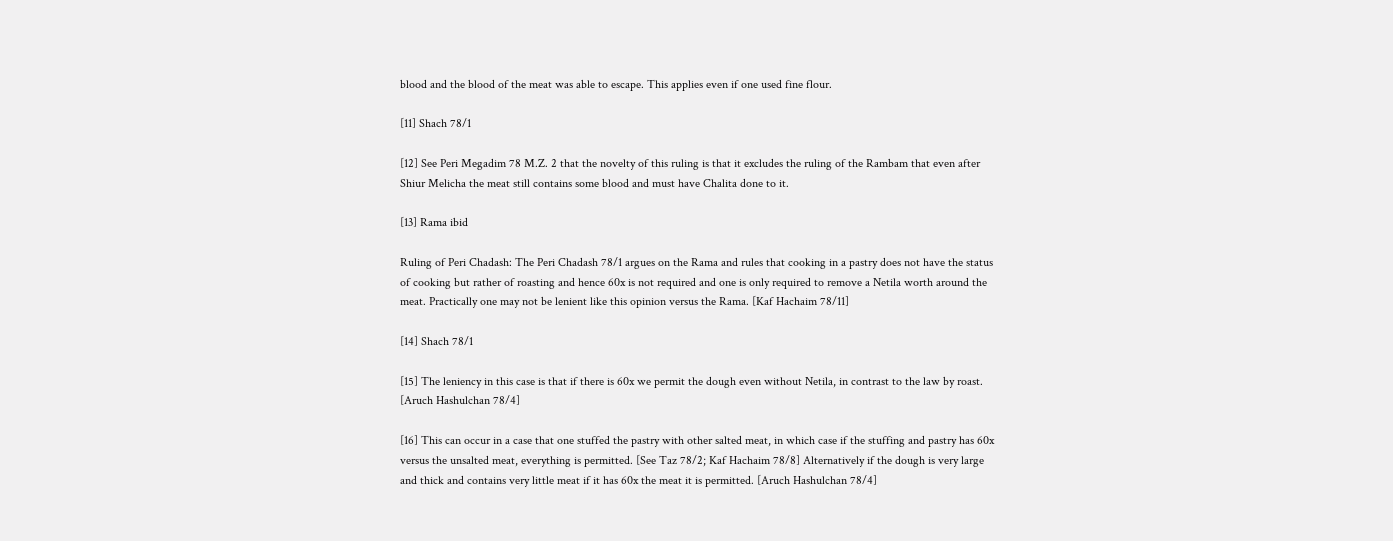blood and the blood of the meat was able to escape. This applies even if one used fine flour.

[11] Shach 78/1

[12] See Peri Megadim 78 M.Z. 2 that the novelty of this ruling is that it excludes the ruling of the Rambam that even after Shiur Melicha the meat still contains some blood and must have Chalita done to it.

[13] Rama ibid

Ruling of Peri Chadash: The Peri Chadash 78/1 argues on the Rama and rules that cooking in a pastry does not have the status of cooking but rather of roasting and hence 60x is not required and one is only required to remove a Netila worth around the meat. Practically one may not be lenient like this opinion versus the Rama. [Kaf Hachaim 78/11]

[14] Shach 78/1

[15] The leniency in this case is that if there is 60x we permit the dough even without Netila, in contrast to the law by roast. [Aruch Hashulchan 78/4]

[16] This can occur in a case that one stuffed the pastry with other salted meat, in which case if the stuffing and pastry has 60x versus the unsalted meat, everything is permitted. [See Taz 78/2; Kaf Hachaim 78/8] Alternatively if the dough is very large and thick and contains very little meat if it has 60x the meat it is permitted. [Aruch Hashulchan 78/4]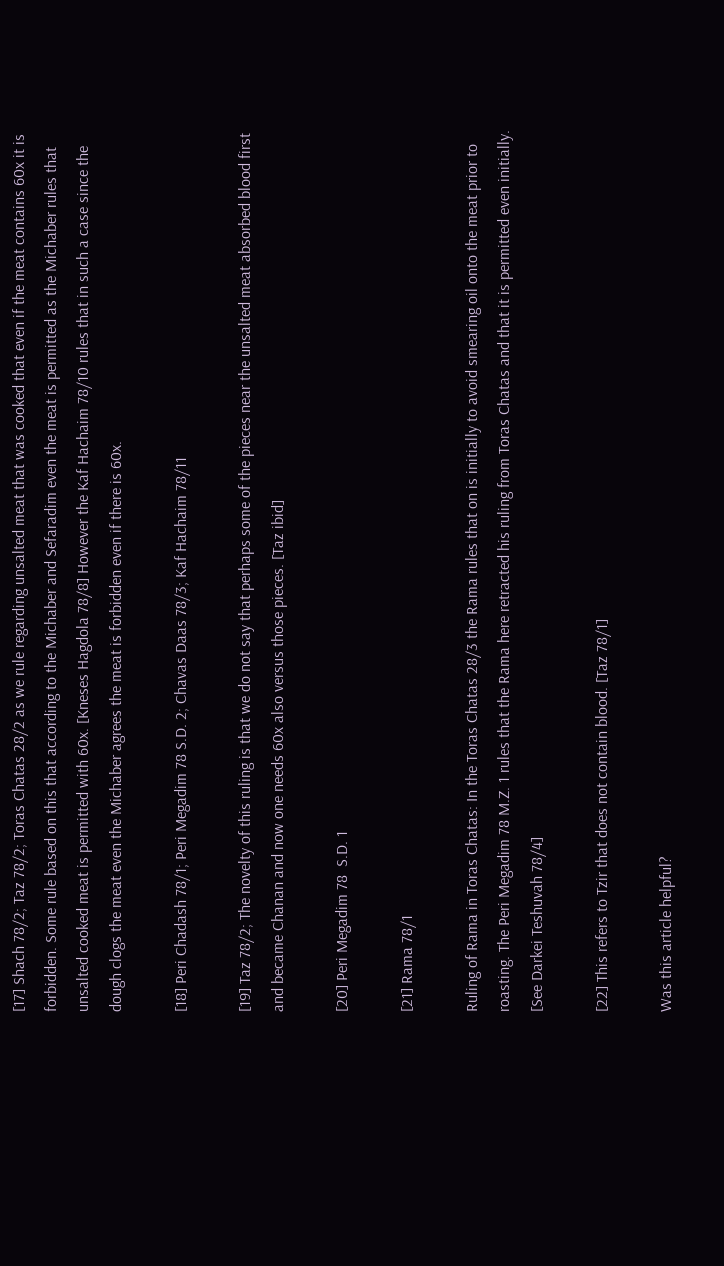[17] Shach 78/2; Taz 78/2; Toras Chatas 28/2 as we rule regarding unsalted meat that was cooked that even if the meat contains 60x it is forbidden. Some rule based on this that according to the Michaber and Sefaradim even the meat is permitted as the Michaber rules that unsalted cooked meat is permitted with 60x. [Kneses Hagdola 78/8] However the Kaf Hachaim 78/10 rules that in such a case since the dough clogs the meat even the Michaber agrees the meat is forbidden even if there is 60x.

[18] Peri Chadash 78/1; Peri Megadim 78 S.D. 2; Chavas Daas 78/3; Kaf Hachaim 78/11

[19] Taz 78/2; The novelty of this ruling is that we do not say that perhaps some of the pieces near the unsalted meat absorbed blood first and became Chanan and now one needs 60x also versus those pieces. [Taz ibid]

[20] Peri Megadim 78  S.D. 1

[21] Rama 78/1

Ruling of Rama in Toras Chatas: In the Toras Chatas 28/3 the Rama rules that on is initially to avoid smearing oil onto the meat prior to roasting. The Peri Megadim 78 M.Z. 1 rules that the Rama here retracted his ruling from Toras Chatas and that it is permitted even initially. [See Darkei Teshuvah 78/4]

[22] This refers to Tzir that does not contain blood. [Taz 78/1]

Was this article helpful?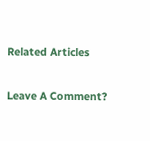Related Articles

Leave A Comment?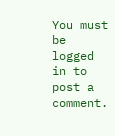You must be logged in to post a comment.